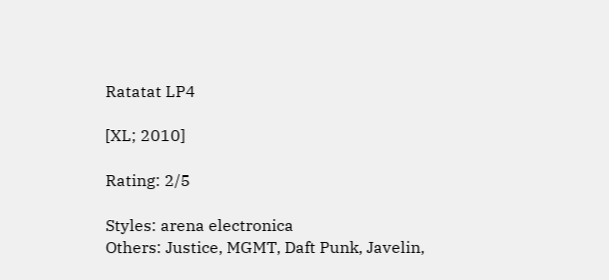Ratatat LP4

[XL; 2010]

Rating: 2/5

Styles: arena electronica
Others: Justice, MGMT, Daft Punk, Javelin,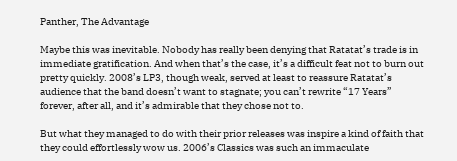Panther, The Advantage

Maybe this was inevitable. Nobody has really been denying that Ratatat’s trade is in immediate gratification. And when that’s the case, it’s a difficult feat not to burn out pretty quickly. 2008’s LP3, though weak, served at least to reassure Ratatat’s audience that the band doesn’t want to stagnate; you can’t rewrite “17 Years” forever, after all, and it’s admirable that they chose not to.

But what they managed to do with their prior releases was inspire a kind of faith that they could effortlessly wow us. 2006’s Classics was such an immaculate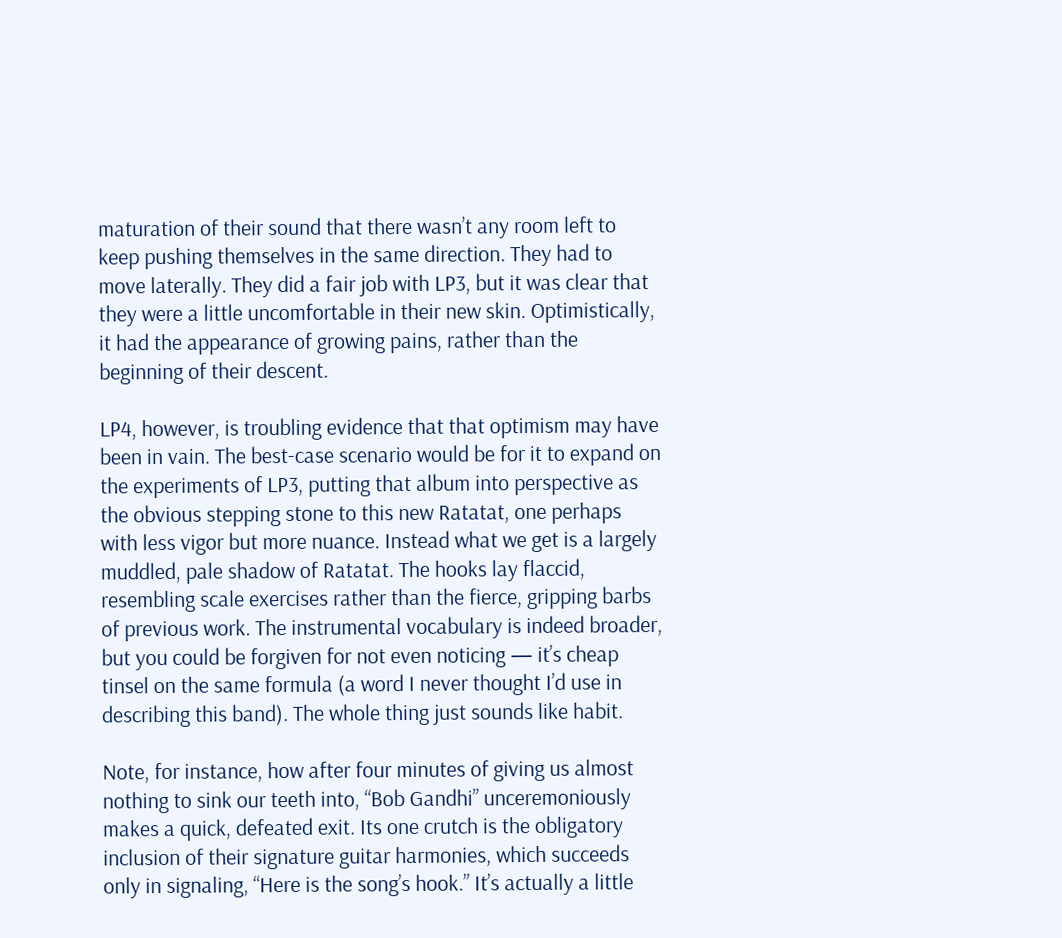maturation of their sound that there wasn’t any room left to keep pushing themselves in the same direction. They had to move laterally. They did a fair job with LP3, but it was clear that they were a little uncomfortable in their new skin. Optimistically, it had the appearance of growing pains, rather than the beginning of their descent.

LP4, however, is troubling evidence that that optimism may have been in vain. The best-case scenario would be for it to expand on the experiments of LP3, putting that album into perspective as the obvious stepping stone to this new Ratatat, one perhaps with less vigor but more nuance. Instead what we get is a largely muddled, pale shadow of Ratatat. The hooks lay flaccid, resembling scale exercises rather than the fierce, gripping barbs of previous work. The instrumental vocabulary is indeed broader, but you could be forgiven for not even noticing — it’s cheap tinsel on the same formula (a word I never thought I’d use in describing this band). The whole thing just sounds like habit.

Note, for instance, how after four minutes of giving us almost nothing to sink our teeth into, “Bob Gandhi” unceremoniously makes a quick, defeated exit. Its one crutch is the obligatory inclusion of their signature guitar harmonies, which succeeds only in signaling, “Here is the song’s hook.” It’s actually a little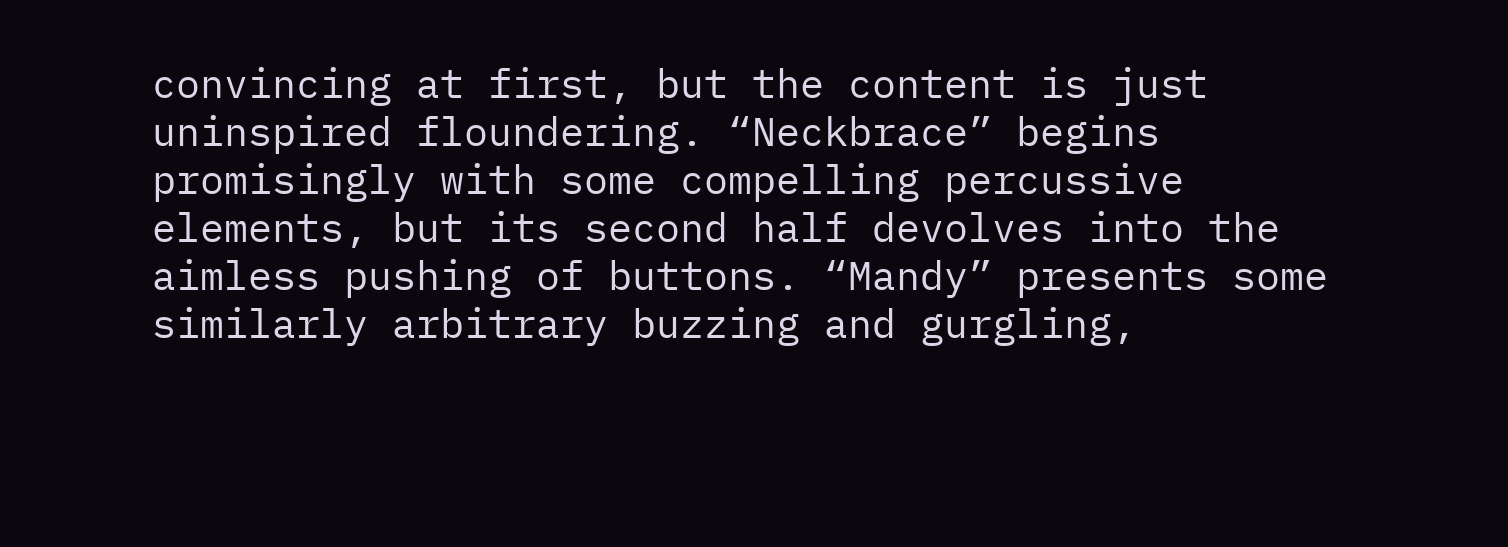convincing at first, but the content is just uninspired floundering. “Neckbrace” begins promisingly with some compelling percussive elements, but its second half devolves into the aimless pushing of buttons. “Mandy” presents some similarly arbitrary buzzing and gurgling,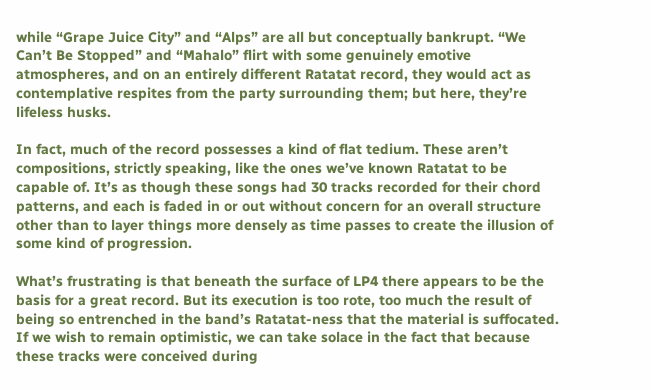while “Grape Juice City” and “Alps” are all but conceptually bankrupt. “We Can’t Be Stopped” and “Mahalo” flirt with some genuinely emotive atmospheres, and on an entirely different Ratatat record, they would act as contemplative respites from the party surrounding them; but here, they’re lifeless husks.

In fact, much of the record possesses a kind of flat tedium. These aren’t compositions, strictly speaking, like the ones we’ve known Ratatat to be capable of. It’s as though these songs had 30 tracks recorded for their chord patterns, and each is faded in or out without concern for an overall structure other than to layer things more densely as time passes to create the illusion of some kind of progression.

What’s frustrating is that beneath the surface of LP4 there appears to be the basis for a great record. But its execution is too rote, too much the result of being so entrenched in the band’s Ratatat-ness that the material is suffocated. If we wish to remain optimistic, we can take solace in the fact that because these tracks were conceived during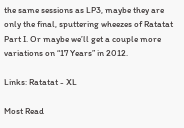the same sessions as LP3, maybe they are only the final, sputtering wheezes of Ratatat Part I. Or maybe we’ll get a couple more variations on “17 Years” in 2012.

Links: Ratatat - XL

Most Read